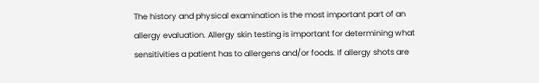The history and physical examination is the most important part of an allergy evaluation. Allergy skin testing is important for determining what sensitivities a patient has to allergens and/or foods. If allergy shots are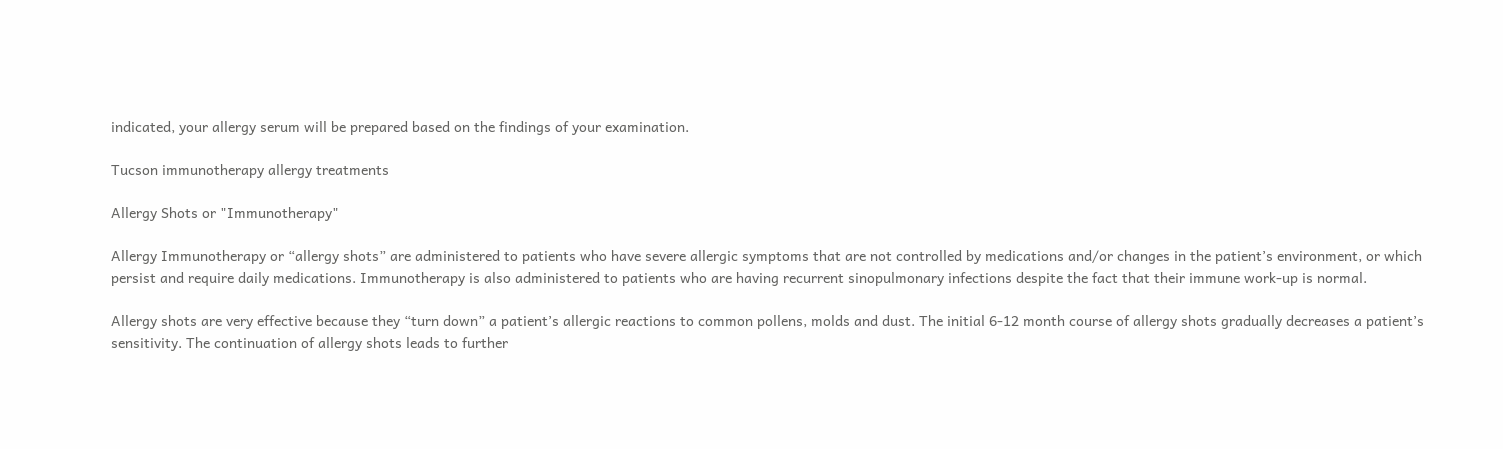indicated, your allergy serum will be prepared based on the findings of your examination.

Tucson immunotherapy allergy treatments

Allergy Shots or "Immunotherapy"

Allergy Immunotherapy or “allergy shots” are administered to patients who have severe allergic symptoms that are not controlled by medications and/or changes in the patient’s environment, or which persist and require daily medications. Immunotherapy is also administered to patients who are having recurrent sinopulmonary infections despite the fact that their immune work-up is normal.

Allergy shots are very effective because they “turn down” a patient’s allergic reactions to common pollens, molds and dust. The initial 6-12 month course of allergy shots gradually decreases a patient’s sensitivity. The continuation of allergy shots leads to further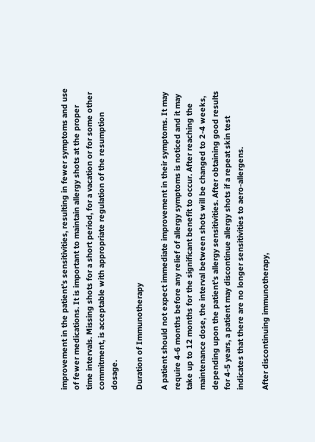improvement in the patient’s sensitivities, resulting in fewer symptoms and use of fewer medications. It is important to maintain allergy shots at the proper time intervals. Missing shots for a short period, for a vacation or for some other commitment, is acceptable with appropriate regulation of the resumption dosage.

Duration of Immunotherapy

A patient should not expect immediate improvement in their symptoms. It may require 4-6 months before any relief of allergy symptoms is noticed and it may take up to 12 months for the significant benefit to occur. After reaching the maintenance dose, the interval between shots will be changed to 2-4 weeks, depending upon the patient’s allergy sensitivities. After obtaining good results for 4-5 years, a patient may discontinue allergy shots if a repeat skin test indicates that there are no longer sensitivities to aero-allergens.

After discontinuing immunotherapy,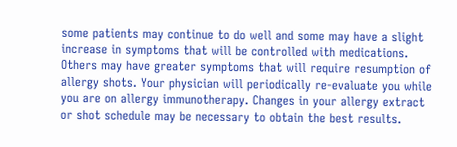some patients may continue to do well and some may have a slight increase in symptoms that will be controlled with medications. Others may have greater symptoms that will require resumption of allergy shots. Your physician will periodically re-evaluate you while you are on allergy immunotherapy. Changes in your allergy extract or shot schedule may be necessary to obtain the best results.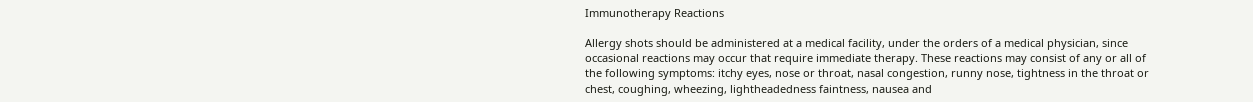Immunotherapy Reactions

Allergy shots should be administered at a medical facility, under the orders of a medical physician, since occasional reactions may occur that require immediate therapy. These reactions may consist of any or all of the following symptoms: itchy eyes, nose or throat, nasal congestion, runny nose, tightness in the throat or chest, coughing, wheezing, lightheadedness faintness, nausea and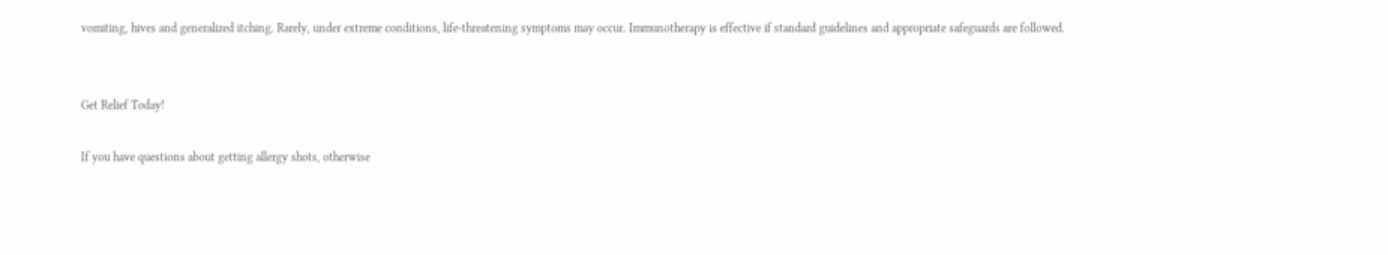vomiting, hives and generalized itching. Rarely, under extreme conditions, life-threatening symptoms may occur. Immunotherapy is effective if standard guidelines and appropriate safeguards are followed.


Get Relief Today!

If you have questions about getting allergy shots, otherwise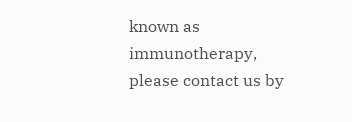known as immunotherapy, please contact us by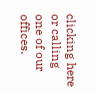clicking here or calling one of our offices.